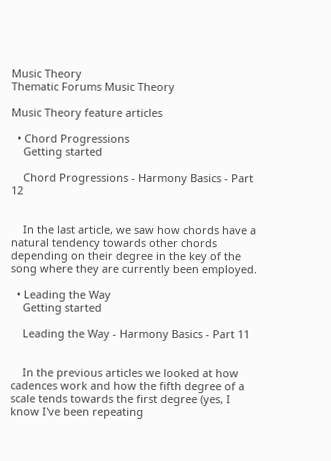Music Theory
Thematic Forums Music Theory

Music Theory feature articles

  • Chord Progressions
    Getting started

    Chord Progressions - Harmony Basics - Part 12


    In the last article, we saw how chords have a natural tendency towards other chords depending on their degree in the key of the song where they are currently been employed.

  • Leading the Way
    Getting started

    Leading the Way - Harmony Basics - Part 11


    In the previous articles we looked at how cadences work and how the fifth degree of a scale tends towards the first degree (yes, I know I've been repeating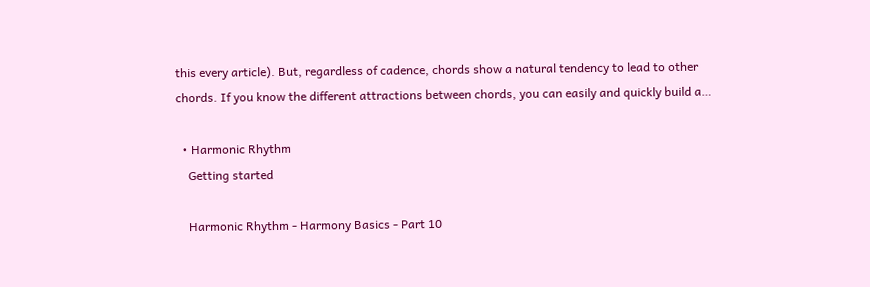this every article). But, regardless of cadence, chords show a natural tendency to lead to other chords. If you know the different attractions between chords, you can easily and quickly build a…

  • Harmonic Rhythm
    Getting started

    Harmonic Rhythm - Harmony Basics - Part 10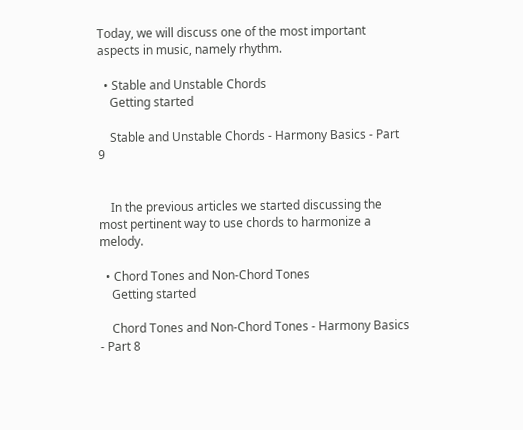Today, we will discuss one of the most important aspects in music, namely rhythm.

  • Stable and Unstable Chords
    Getting started

    Stable and Unstable Chords - Harmony Basics - Part 9


    In the previous articles we started discussing the most pertinent way to use chords to harmonize a melody.

  • Chord Tones and Non-Chord Tones
    Getting started

    Chord Tones and Non-Chord Tones - Harmony Basics - Part 8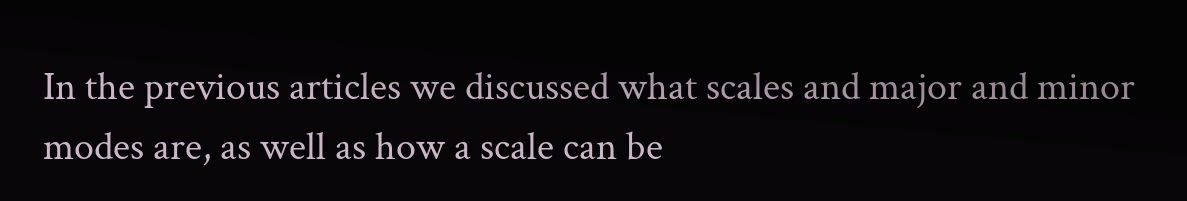In the previous articles we discussed what scales and major and minor modes are, as well as how a scale can be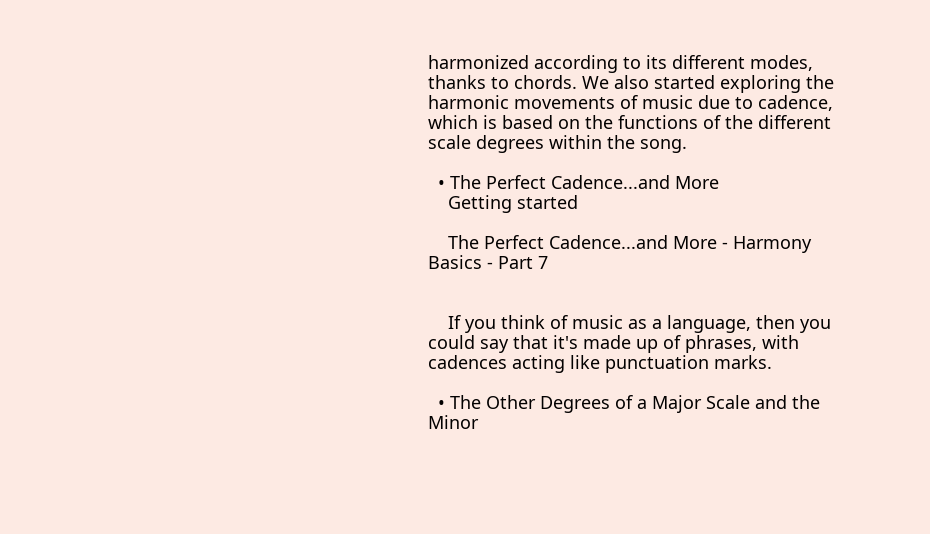harmonized according to its different modes, thanks to chords. We also started exploring the harmonic movements of music due to cadence, which is based on the functions of the different scale degrees within the song.

  • The Perfect Cadence...and More
    Getting started

    The Perfect Cadence...and More - Harmony Basics - Part 7


    If you think of music as a language, then you could say that it's made up of phrases, with cadences acting like punctuation marks.

  • The Other Degrees of a Major Scale and the Minor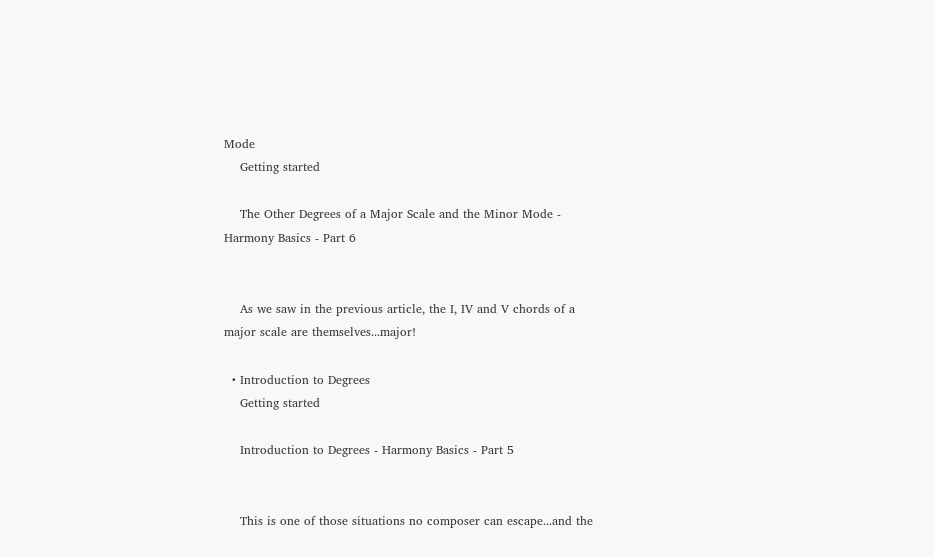Mode
    Getting started

    The Other Degrees of a Major Scale and the Minor Mode - Harmony Basics - Part 6


    As we saw in the previous article, the I, IV and V chords of a major scale are themselves...major!

  • Introduction to Degrees
    Getting started

    Introduction to Degrees - Harmony Basics - Part 5


    This is one of those situations no composer can escape...and the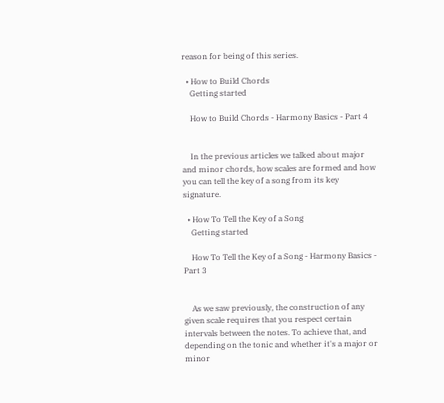reason for being of this series.

  • How to Build Chords
    Getting started

    How to Build Chords - Harmony Basics - Part 4


    In the previous articles we talked about major and minor chords, how scales are formed and how you can tell the key of a song from its key signature.

  • How To Tell the Key of a Song
    Getting started

    How To Tell the Key of a Song - Harmony Basics - Part 3


    As we saw previously, the construction of any given scale requires that you respect certain intervals between the notes. To achieve that, and depending on the tonic and whether it's a major or minor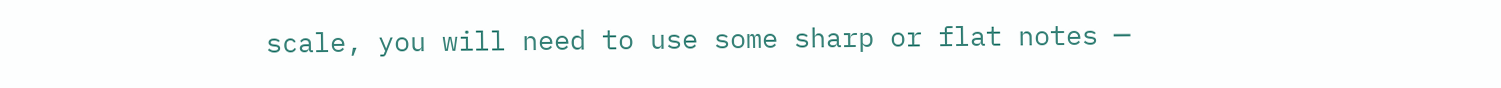scale, you will need to use some sharp or flat notes ─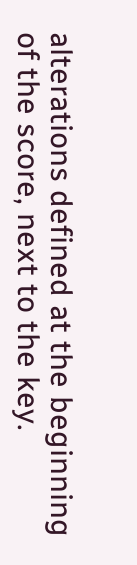alterations defined at the beginning of the score, next to the key.